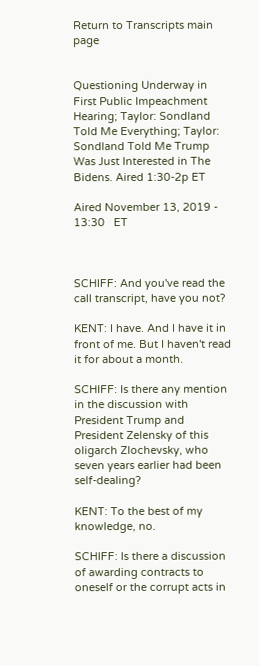Return to Transcripts main page


Questioning Underway in First Public Impeachment Hearing; Taylor: Sondland Told Me Everything; Taylor: Sondland Told Me Trump Was Just Interested in The Bidens. Aired 1:30-2p ET

Aired November 13, 2019 - 13:30   ET



SCHIFF: And you've read the call transcript, have you not?

KENT: I have. And I have it in front of me. But I haven't read it for about a month.

SCHIFF: Is there any mention in the discussion with President Trump and President Zelensky of this oligarch Zlochevsky, who seven years earlier had been self-dealing?

KENT: To the best of my knowledge, no.

SCHIFF: Is there a discussion of awarding contracts to oneself or the corrupt acts in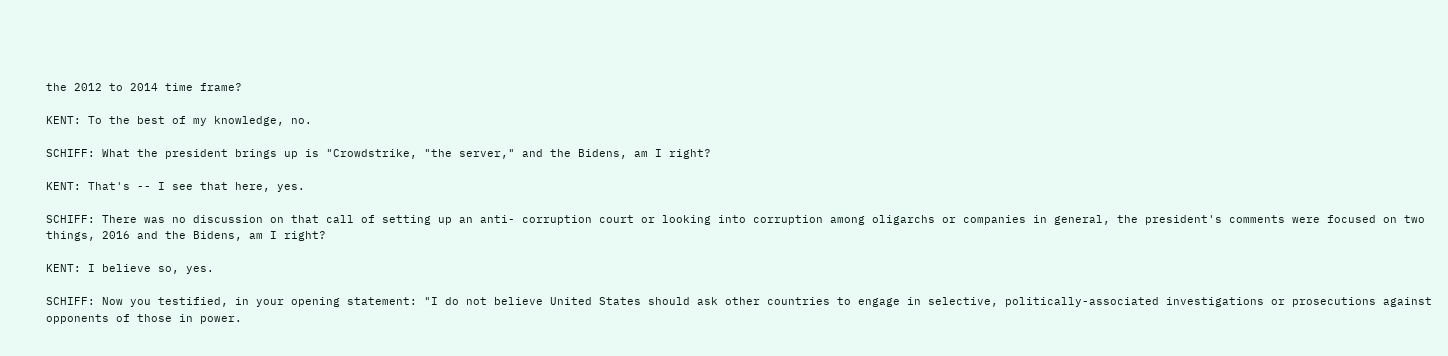the 2012 to 2014 time frame?

KENT: To the best of my knowledge, no.

SCHIFF: What the president brings up is "Crowdstrike, "the server," and the Bidens, am I right?

KENT: That's -- I see that here, yes.

SCHIFF: There was no discussion on that call of setting up an anti- corruption court or looking into corruption among oligarchs or companies in general, the president's comments were focused on two things, 2016 and the Bidens, am I right?

KENT: I believe so, yes.

SCHIFF: Now you testified, in your opening statement: "I do not believe United States should ask other countries to engage in selective, politically-associated investigations or prosecutions against opponents of those in power.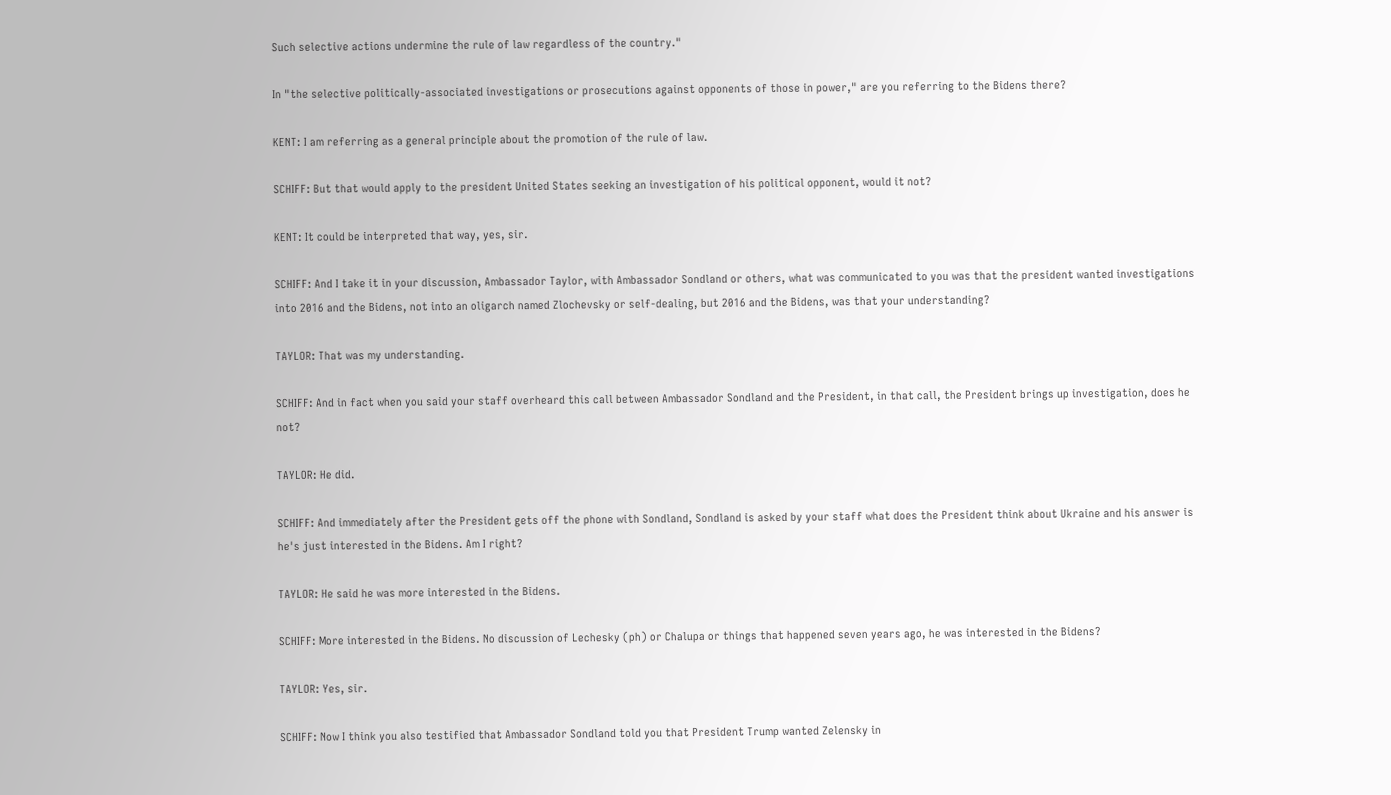Such selective actions undermine the rule of law regardless of the country."

In "the selective politically-associated investigations or prosecutions against opponents of those in power," are you referring to the Bidens there?

KENT: I am referring as a general principle about the promotion of the rule of law.

SCHIFF: But that would apply to the president United States seeking an investigation of his political opponent, would it not?

KENT: It could be interpreted that way, yes, sir.

SCHIFF: And I take it in your discussion, Ambassador Taylor, with Ambassador Sondland or others, what was communicated to you was that the president wanted investigations into 2016 and the Bidens, not into an oligarch named Zlochevsky or self-dealing, but 2016 and the Bidens, was that your understanding?

TAYLOR: That was my understanding.

SCHIFF: And in fact when you said your staff overheard this call between Ambassador Sondland and the President, in that call, the President brings up investigation, does he not?

TAYLOR: He did.

SCHIFF: And immediately after the President gets off the phone with Sondland, Sondland is asked by your staff what does the President think about Ukraine and his answer is he's just interested in the Bidens. Am I right?

TAYLOR: He said he was more interested in the Bidens.

SCHIFF: More interested in the Bidens. No discussion of Lechesky (ph) or Chalupa or things that happened seven years ago, he was interested in the Bidens?

TAYLOR: Yes, sir.

SCHIFF: Now I think you also testified that Ambassador Sondland told you that President Trump wanted Zelensky in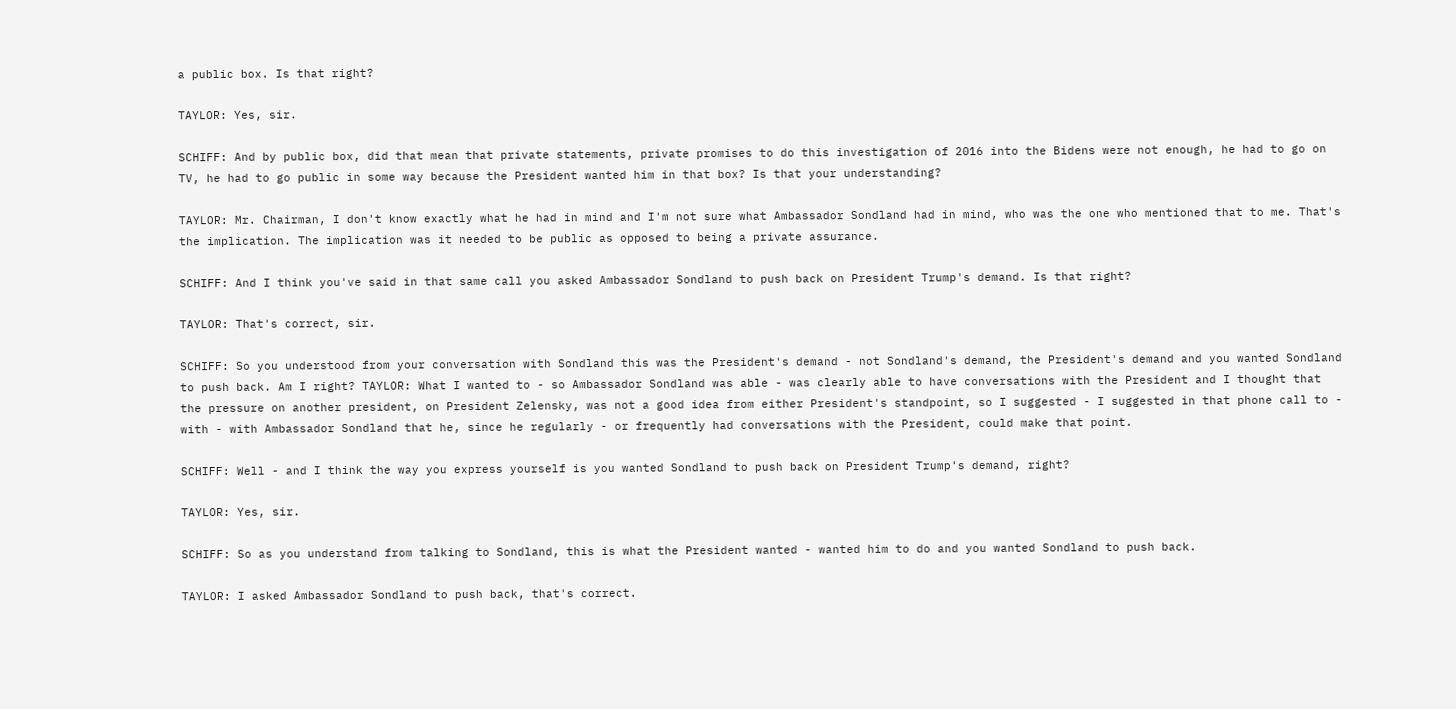a public box. Is that right?

TAYLOR: Yes, sir.

SCHIFF: And by public box, did that mean that private statements, private promises to do this investigation of 2016 into the Bidens were not enough, he had to go on TV, he had to go public in some way because the President wanted him in that box? Is that your understanding?

TAYLOR: Mr. Chairman, I don't know exactly what he had in mind and I'm not sure what Ambassador Sondland had in mind, who was the one who mentioned that to me. That's the implication. The implication was it needed to be public as opposed to being a private assurance.

SCHIFF: And I think you've said in that same call you asked Ambassador Sondland to push back on President Trump's demand. Is that right?

TAYLOR: That's correct, sir.

SCHIFF: So you understood from your conversation with Sondland this was the President's demand - not Sondland's demand, the President's demand and you wanted Sondland to push back. Am I right? TAYLOR: What I wanted to - so Ambassador Sondland was able - was clearly able to have conversations with the President and I thought that the pressure on another president, on President Zelensky, was not a good idea from either President's standpoint, so I suggested - I suggested in that phone call to - with - with Ambassador Sondland that he, since he regularly - or frequently had conversations with the President, could make that point.

SCHIFF: Well - and I think the way you express yourself is you wanted Sondland to push back on President Trump's demand, right?

TAYLOR: Yes, sir.

SCHIFF: So as you understand from talking to Sondland, this is what the President wanted - wanted him to do and you wanted Sondland to push back.

TAYLOR: I asked Ambassador Sondland to push back, that's correct.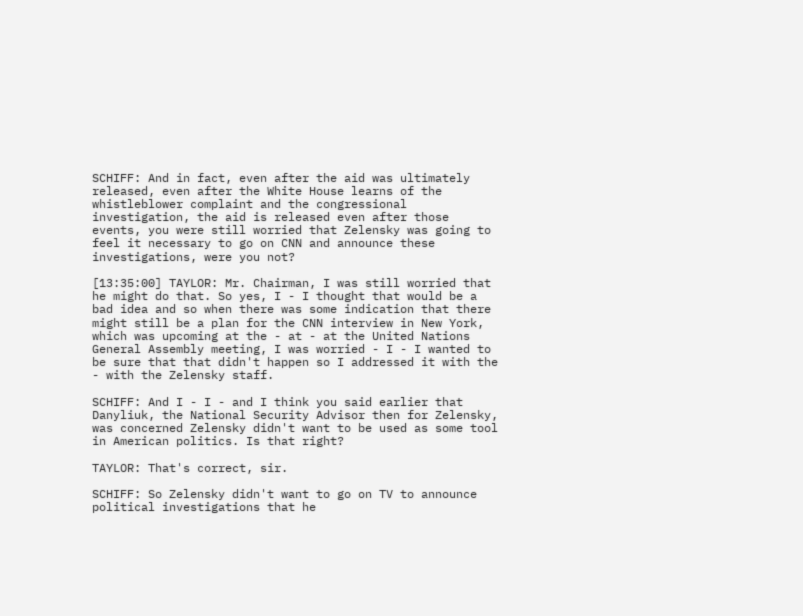SCHIFF: And in fact, even after the aid was ultimately released, even after the White House learns of the whistleblower complaint and the congressional investigation, the aid is released even after those events, you were still worried that Zelensky was going to feel it necessary to go on CNN and announce these investigations, were you not?

[13:35:00] TAYLOR: Mr. Chairman, I was still worried that he might do that. So yes, I - I thought that would be a bad idea and so when there was some indication that there might still be a plan for the CNN interview in New York, which was upcoming at the - at - at the United Nations General Assembly meeting, I was worried - I - I wanted to be sure that that didn't happen so I addressed it with the - with the Zelensky staff.

SCHIFF: And I - I - and I think you said earlier that Danyliuk, the National Security Advisor then for Zelensky, was concerned Zelensky didn't want to be used as some tool in American politics. Is that right?

TAYLOR: That's correct, sir.

SCHIFF: So Zelensky didn't want to go on TV to announce political investigations that he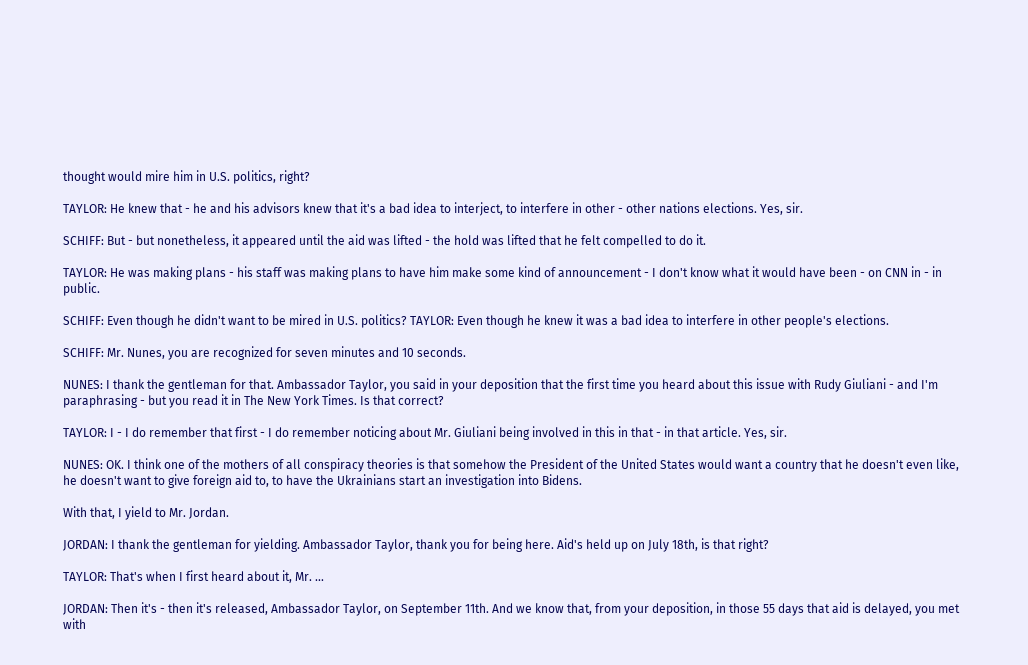thought would mire him in U.S. politics, right?

TAYLOR: He knew that - he and his advisors knew that it's a bad idea to interject, to interfere in other - other nations elections. Yes, sir.

SCHIFF: But - but nonetheless, it appeared until the aid was lifted - the hold was lifted that he felt compelled to do it.

TAYLOR: He was making plans - his staff was making plans to have him make some kind of announcement - I don't know what it would have been - on CNN in - in public.

SCHIFF: Even though he didn't want to be mired in U.S. politics? TAYLOR: Even though he knew it was a bad idea to interfere in other people's elections.

SCHIFF: Mr. Nunes, you are recognized for seven minutes and 10 seconds.

NUNES: I thank the gentleman for that. Ambassador Taylor, you said in your deposition that the first time you heard about this issue with Rudy Giuliani - and I'm paraphrasing - but you read it in The New York Times. Is that correct?

TAYLOR: I - I do remember that first - I do remember noticing about Mr. Giuliani being involved in this in that - in that article. Yes, sir.

NUNES: OK. I think one of the mothers of all conspiracy theories is that somehow the President of the United States would want a country that he doesn't even like, he doesn't want to give foreign aid to, to have the Ukrainians start an investigation into Bidens.

With that, I yield to Mr. Jordan.

JORDAN: I thank the gentleman for yielding. Ambassador Taylor, thank you for being here. Aid's held up on July 18th, is that right?

TAYLOR: That's when I first heard about it, Mr. ...

JORDAN: Then it's - then it's released, Ambassador Taylor, on September 11th. And we know that, from your deposition, in those 55 days that aid is delayed, you met with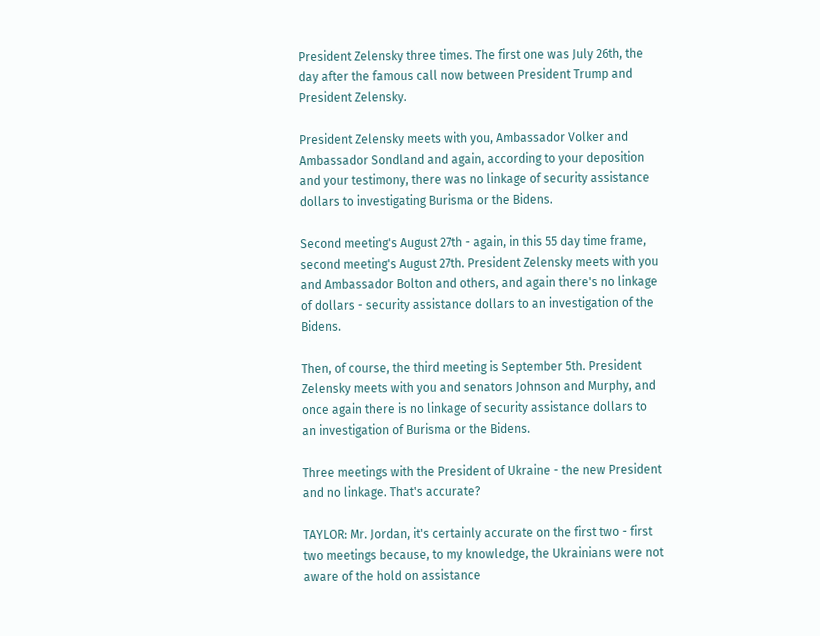President Zelensky three times. The first one was July 26th, the day after the famous call now between President Trump and President Zelensky.

President Zelensky meets with you, Ambassador Volker and Ambassador Sondland and again, according to your deposition and your testimony, there was no linkage of security assistance dollars to investigating Burisma or the Bidens.

Second meeting's August 27th - again, in this 55 day time frame, second meeting's August 27th. President Zelensky meets with you and Ambassador Bolton and others, and again there's no linkage of dollars - security assistance dollars to an investigation of the Bidens.

Then, of course, the third meeting is September 5th. President Zelensky meets with you and senators Johnson and Murphy, and once again there is no linkage of security assistance dollars to an investigation of Burisma or the Bidens.

Three meetings with the President of Ukraine - the new President and no linkage. That's accurate?

TAYLOR: Mr. Jordan, it's certainly accurate on the first two - first two meetings because, to my knowledge, the Ukrainians were not aware of the hold on assistance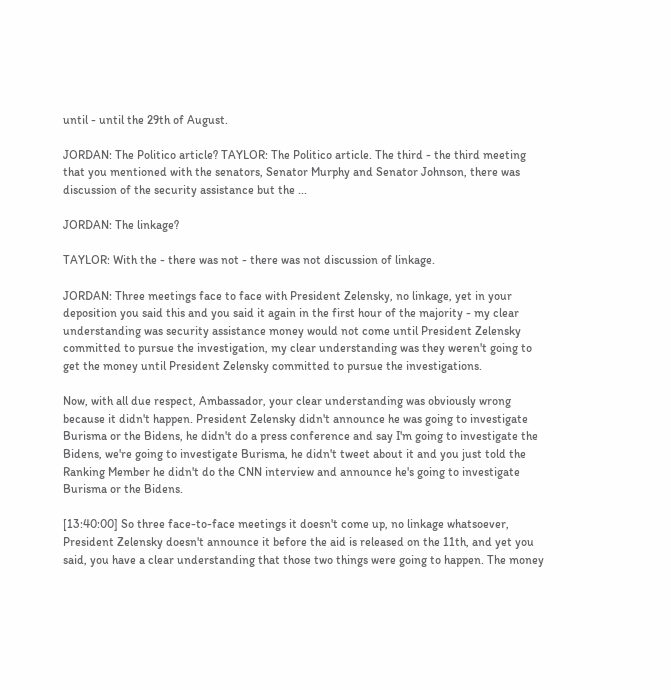until - until the 29th of August.

JORDAN: The Politico article? TAYLOR: The Politico article. The third - the third meeting that you mentioned with the senators, Senator Murphy and Senator Johnson, there was discussion of the security assistance but the ...

JORDAN: The linkage?

TAYLOR: With the - there was not - there was not discussion of linkage.

JORDAN: Three meetings face to face with President Zelensky, no linkage, yet in your deposition you said this and you said it again in the first hour of the majority - my clear understanding was security assistance money would not come until President Zelensky committed to pursue the investigation, my clear understanding was they weren't going to get the money until President Zelensky committed to pursue the investigations.

Now, with all due respect, Ambassador, your clear understanding was obviously wrong because it didn't happen. President Zelensky didn't announce he was going to investigate Burisma or the Bidens, he didn't do a press conference and say I'm going to investigate the Bidens, we're going to investigate Burisma, he didn't tweet about it and you just told the Ranking Member he didn't do the CNN interview and announce he's going to investigate Burisma or the Bidens.

[13:40:00] So three face-to-face meetings it doesn't come up, no linkage whatsoever, President Zelensky doesn't announce it before the aid is released on the 11th, and yet you said, you have a clear understanding that those two things were going to happen. The money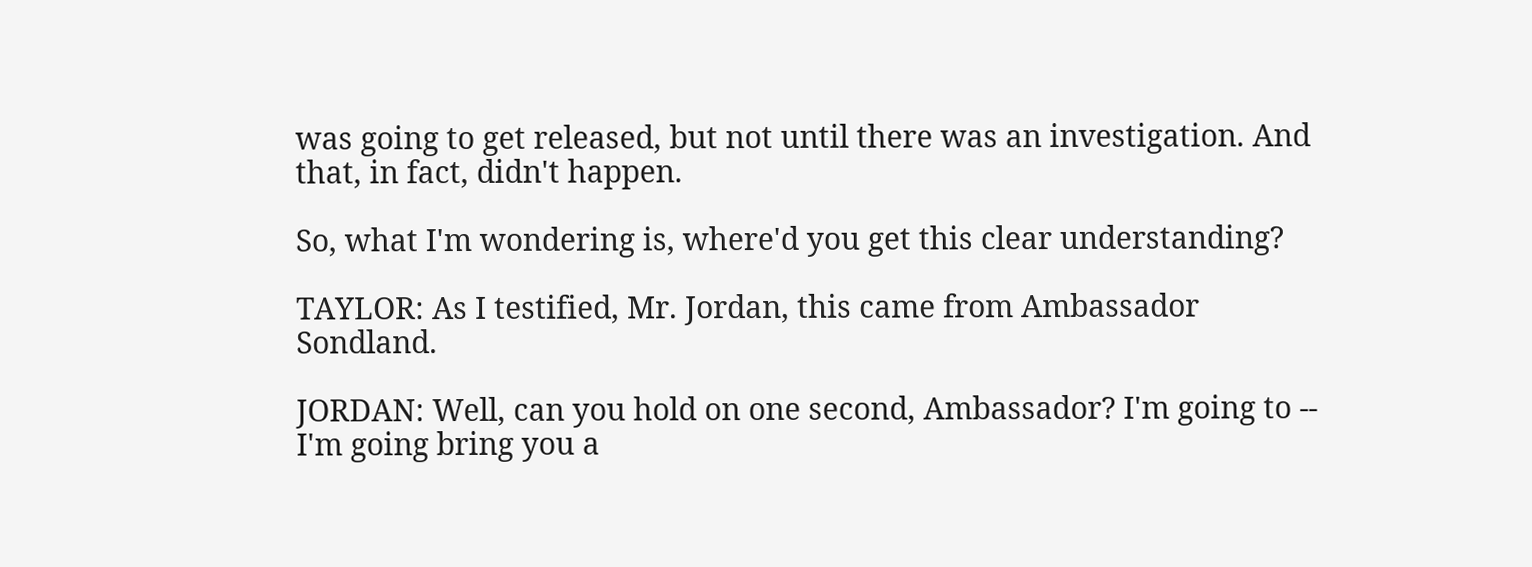was going to get released, but not until there was an investigation. And that, in fact, didn't happen.

So, what I'm wondering is, where'd you get this clear understanding?

TAYLOR: As I testified, Mr. Jordan, this came from Ambassador Sondland.

JORDAN: Well, can you hold on one second, Ambassador? I'm going to -- I'm going bring you a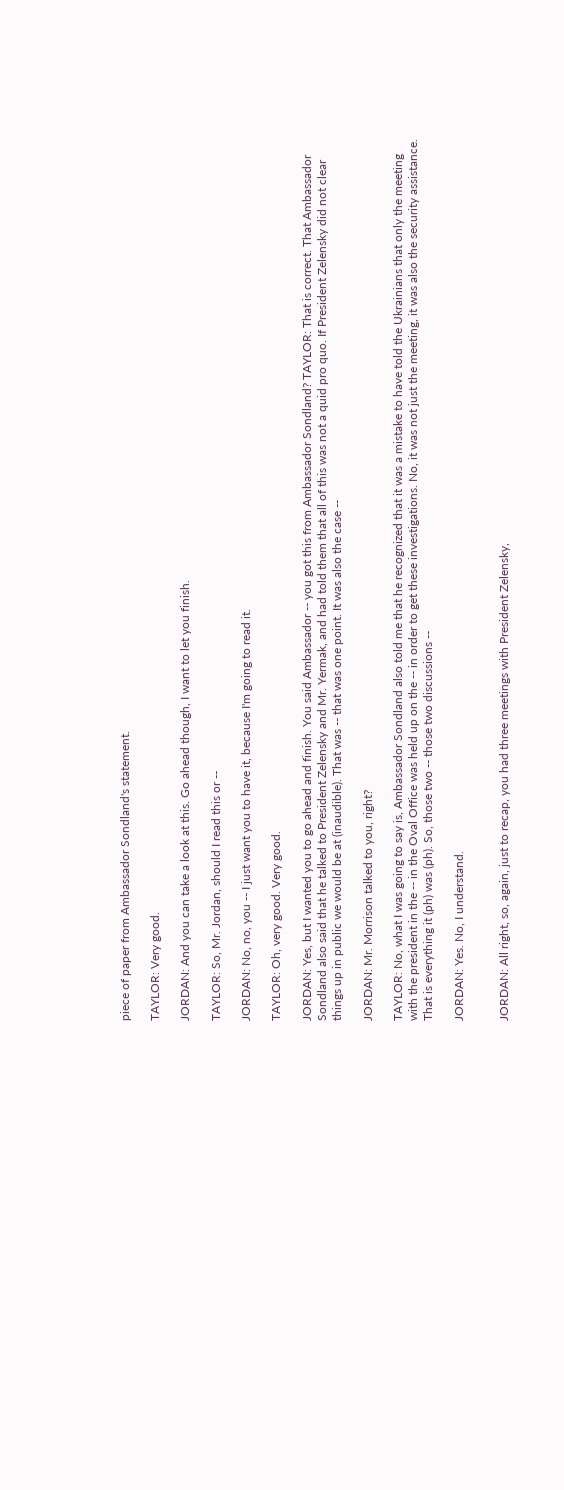piece of paper from Ambassador Sondland's statement.

TAYLOR: Very good.

JORDAN: And you can take a look at this. Go ahead though, I want to let you finish.

TAYLOR: So, Mr. Jordan, should I read this or --

JORDAN: No, no, you -- I just want you to have it, because I'm going to read it.

TAYLOR: Oh, very good. Very good.

JORDAN: Yes, but I wanted you to go ahead and finish. You said Ambassador -- you got this from Ambassador Sondland? TAYLOR: That is correct. That Ambassador Sondland also said that he talked to President Zelensky and Mr. Yermak, and had told them that all of this was not a quid pro quo. If President Zelensky did not clear things up in public we would be at (inaudible). That was -- that was one point. It was also the case --

JORDAN: Mr. Morrison talked to you, right?

TAYLOR: No, what I was going to say is, Ambassador Sondland also told me that he recognized that it was a mistake to have told the Ukrainians that only the meeting with the president in the -- in the Oval Office was held up on the -- in order to get these investigations. No, it was not just the meeting, it was also the security assistance. That is everything it (ph) was (ph). So, those two -- those two discussions --

JORDAN: Yes. No, I understand.


JORDAN: All right, so, again, just to recap, you had three meetings with President Zelensky,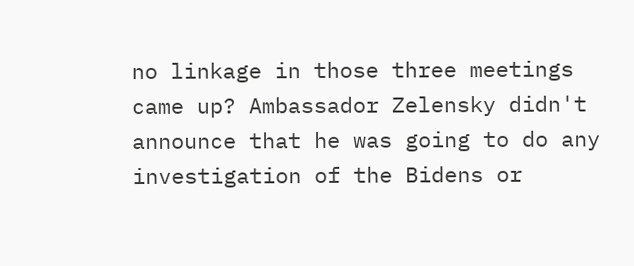no linkage in those three meetings came up? Ambassador Zelensky didn't announce that he was going to do any investigation of the Bidens or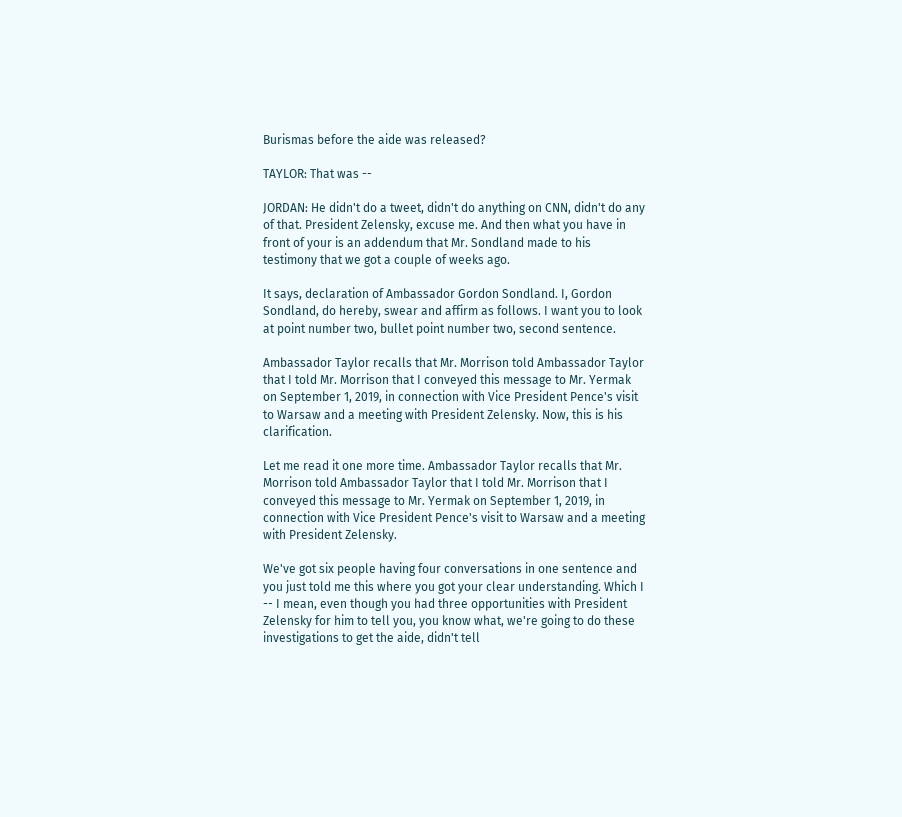Burismas before the aide was released?

TAYLOR: That was --

JORDAN: He didn't do a tweet, didn't do anything on CNN, didn't do any of that. President Zelensky, excuse me. And then what you have in front of your is an addendum that Mr. Sondland made to his testimony that we got a couple of weeks ago.

It says, declaration of Ambassador Gordon Sondland. I, Gordon Sondland, do hereby, swear and affirm as follows. I want you to look at point number two, bullet point number two, second sentence.

Ambassador Taylor recalls that Mr. Morrison told Ambassador Taylor that I told Mr. Morrison that I conveyed this message to Mr. Yermak on September 1, 2019, in connection with Vice President Pence's visit to Warsaw and a meeting with President Zelensky. Now, this is his clarification.

Let me read it one more time. Ambassador Taylor recalls that Mr. Morrison told Ambassador Taylor that I told Mr. Morrison that I conveyed this message to Mr. Yermak on September 1, 2019, in connection with Vice President Pence's visit to Warsaw and a meeting with President Zelensky.

We've got six people having four conversations in one sentence and you just told me this where you got your clear understanding. Which I -- I mean, even though you had three opportunities with President Zelensky for him to tell you, you know what, we're going to do these investigations to get the aide, didn't tell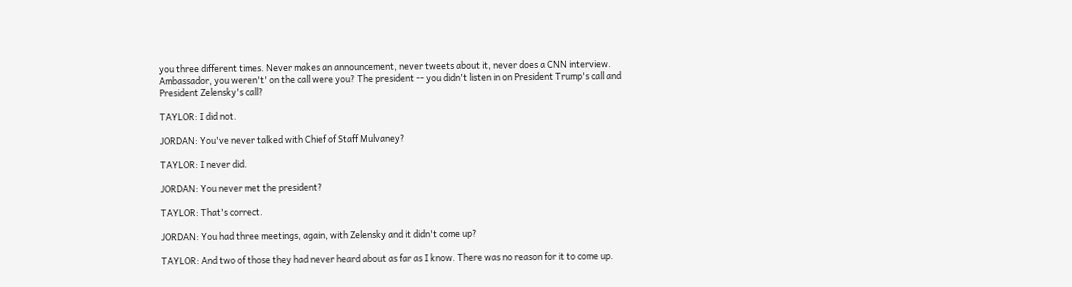you three different times. Never makes an announcement, never tweets about it, never does a CNN interview. Ambassador, you weren't' on the call were you? The president -- you didn't listen in on President Trump's call and President Zelensky's call?

TAYLOR: I did not.

JORDAN: You've never talked with Chief of Staff Mulvaney?

TAYLOR: I never did.

JORDAN: You never met the president?

TAYLOR: That's correct.

JORDAN: You had three meetings, again, with Zelensky and it didn't come up?

TAYLOR: And two of those they had never heard about as far as I know. There was no reason for it to come up.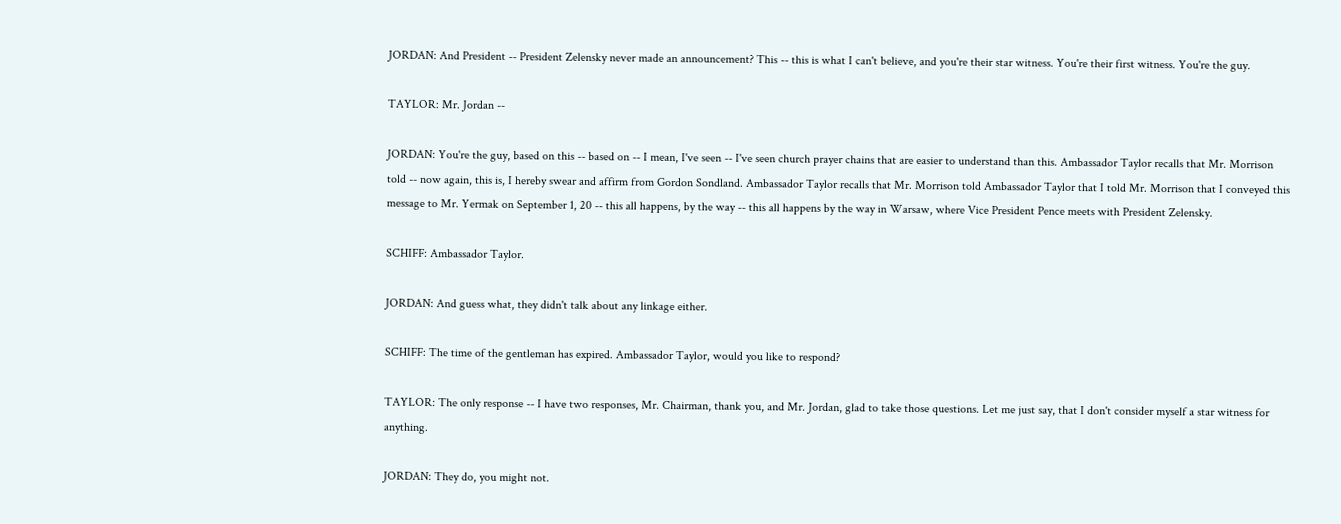JORDAN: And President -- President Zelensky never made an announcement? This -- this is what I can't believe, and you're their star witness. You're their first witness. You're the guy.

TAYLOR: Mr. Jordan --

JORDAN: You're the guy, based on this -- based on -- I mean, I've seen -- I've seen church prayer chains that are easier to understand than this. Ambassador Taylor recalls that Mr. Morrison told -- now again, this is, I hereby swear and affirm from Gordon Sondland. Ambassador Taylor recalls that Mr. Morrison told Ambassador Taylor that I told Mr. Morrison that I conveyed this message to Mr. Yermak on September 1, 20 -- this all happens, by the way -- this all happens by the way in Warsaw, where Vice President Pence meets with President Zelensky.

SCHIFF: Ambassador Taylor.

JORDAN: And guess what, they didn't talk about any linkage either.

SCHIFF: The time of the gentleman has expired. Ambassador Taylor, would you like to respond?

TAYLOR: The only response -- I have two responses, Mr. Chairman, thank you, and Mr. Jordan, glad to take those questions. Let me just say, that I don't consider myself a star witness for anything.

JORDAN: They do, you might not.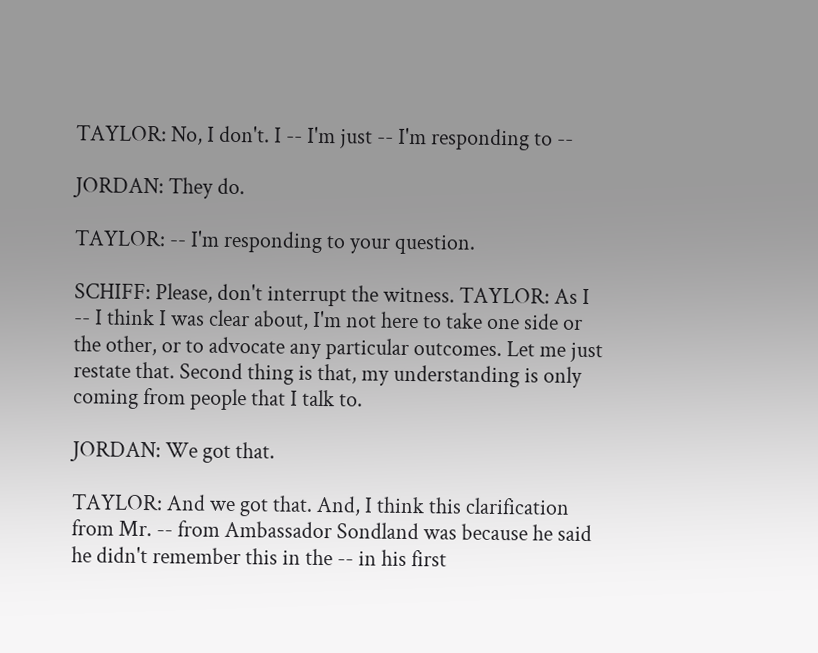TAYLOR: No, I don't. I -- I'm just -- I'm responding to --

JORDAN: They do.

TAYLOR: -- I'm responding to your question.

SCHIFF: Please, don't interrupt the witness. TAYLOR: As I -- I think I was clear about, I'm not here to take one side or the other, or to advocate any particular outcomes. Let me just restate that. Second thing is that, my understanding is only coming from people that I talk to.

JORDAN: We got that.

TAYLOR: And we got that. And, I think this clarification from Mr. -- from Ambassador Sondland was because he said he didn't remember this in the -- in his first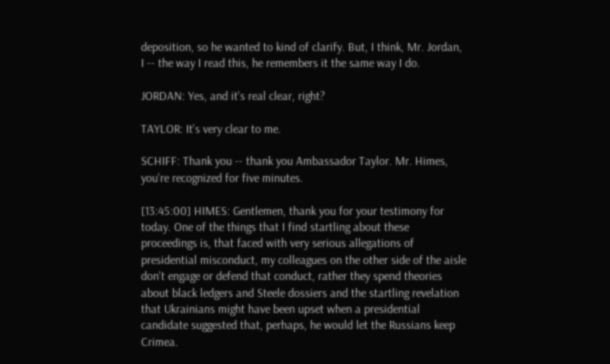deposition, so he wanted to kind of clarify. But, I think, Mr. Jordan, I -- the way I read this, he remembers it the same way I do.

JORDAN: Yes, and it's real clear, right?

TAYLOR: It's very clear to me.

SCHIFF: Thank you -- thank you Ambassador Taylor. Mr. Himes, you're recognized for five minutes.

[13:45:00] HIMES: Gentlemen, thank you for your testimony for today. One of the things that I find startling about these proceedings is, that faced with very serious allegations of presidential misconduct, my colleagues on the other side of the aisle don't engage or defend that conduct, rather they spend theories about black ledgers and Steele dossiers and the startling revelation that Ukrainians might have been upset when a presidential candidate suggested that, perhaps, he would let the Russians keep Crimea.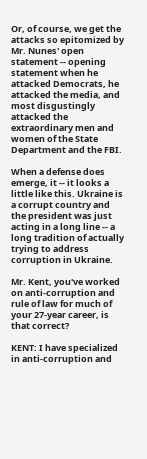Or, of course, we get the attacks so epitomized by Mr. Nunes' open statement -- opening statement when he attacked Democrats, he attacked the media, and most disgustingly attacked the extraordinary men and women of the State Department and the FBI.

When a defense does emerge, it -- it looks a little like this. Ukraine is a corrupt country and the president was just acting in a long line -- a long tradition of actually trying to address corruption in Ukraine.

Mr. Kent, you've worked on anti-corruption and rule of law for much of your 27-year career, is that correct?

KENT: I have specialized in anti-corruption and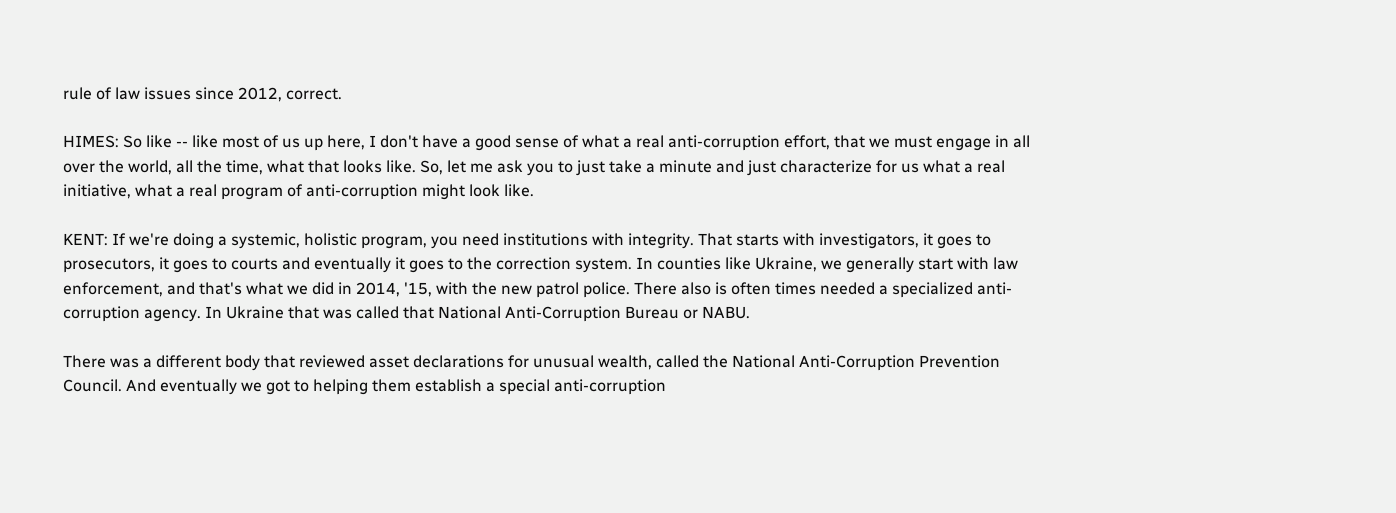rule of law issues since 2012, correct.

HIMES: So like -- like most of us up here, I don't have a good sense of what a real anti-corruption effort, that we must engage in all over the world, all the time, what that looks like. So, let me ask you to just take a minute and just characterize for us what a real initiative, what a real program of anti-corruption might look like.

KENT: If we're doing a systemic, holistic program, you need institutions with integrity. That starts with investigators, it goes to prosecutors, it goes to courts and eventually it goes to the correction system. In counties like Ukraine, we generally start with law enforcement, and that's what we did in 2014, '15, with the new patrol police. There also is often times needed a specialized anti-corruption agency. In Ukraine that was called that National Anti-Corruption Bureau or NABU.

There was a different body that reviewed asset declarations for unusual wealth, called the National Anti-Corruption Prevention Council. And eventually we got to helping them establish a special anti-corruption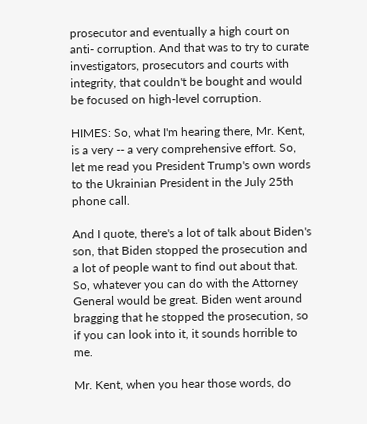prosecutor and eventually a high court on anti- corruption. And that was to try to curate investigators, prosecutors and courts with integrity, that couldn't be bought and would be focused on high-level corruption.

HIMES: So, what I'm hearing there, Mr. Kent, is a very -- a very comprehensive effort. So, let me read you President Trump's own words to the Ukrainian President in the July 25th phone call.

And I quote, there's a lot of talk about Biden's son, that Biden stopped the prosecution and a lot of people want to find out about that. So, whatever you can do with the Attorney General would be great. Biden went around bragging that he stopped the prosecution, so if you can look into it, it sounds horrible to me.

Mr. Kent, when you hear those words, do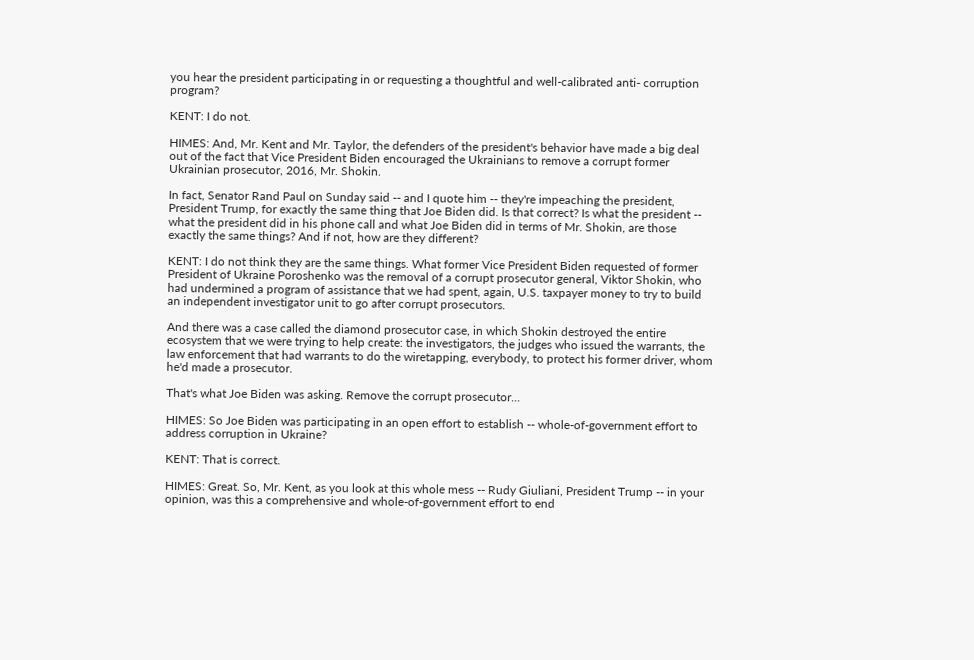you hear the president participating in or requesting a thoughtful and well-calibrated anti- corruption program?

KENT: I do not.

HIMES: And, Mr. Kent and Mr. Taylor, the defenders of the president's behavior have made a big deal out of the fact that Vice President Biden encouraged the Ukrainians to remove a corrupt former Ukrainian prosecutor, 2016, Mr. Shokin.

In fact, Senator Rand Paul on Sunday said -- and I quote him -- they're impeaching the president, President Trump, for exactly the same thing that Joe Biden did. Is that correct? Is what the president -- what the president did in his phone call and what Joe Biden did in terms of Mr. Shokin, are those exactly the same things? And if not, how are they different?

KENT: I do not think they are the same things. What former Vice President Biden requested of former President of Ukraine Poroshenko was the removal of a corrupt prosecutor general, Viktor Shokin, who had undermined a program of assistance that we had spent, again, U.S. taxpayer money to try to build an independent investigator unit to go after corrupt prosecutors.

And there was a case called the diamond prosecutor case, in which Shokin destroyed the entire ecosystem that we were trying to help create: the investigators, the judges who issued the warrants, the law enforcement that had warrants to do the wiretapping, everybody, to protect his former driver, whom he'd made a prosecutor.

That's what Joe Biden was asking. Remove the corrupt prosecutor...

HIMES: So Joe Biden was participating in an open effort to establish -- whole-of-government effort to address corruption in Ukraine?

KENT: That is correct.

HIMES: Great. So, Mr. Kent, as you look at this whole mess -- Rudy Giuliani, President Trump -- in your opinion, was this a comprehensive and whole-of-government effort to end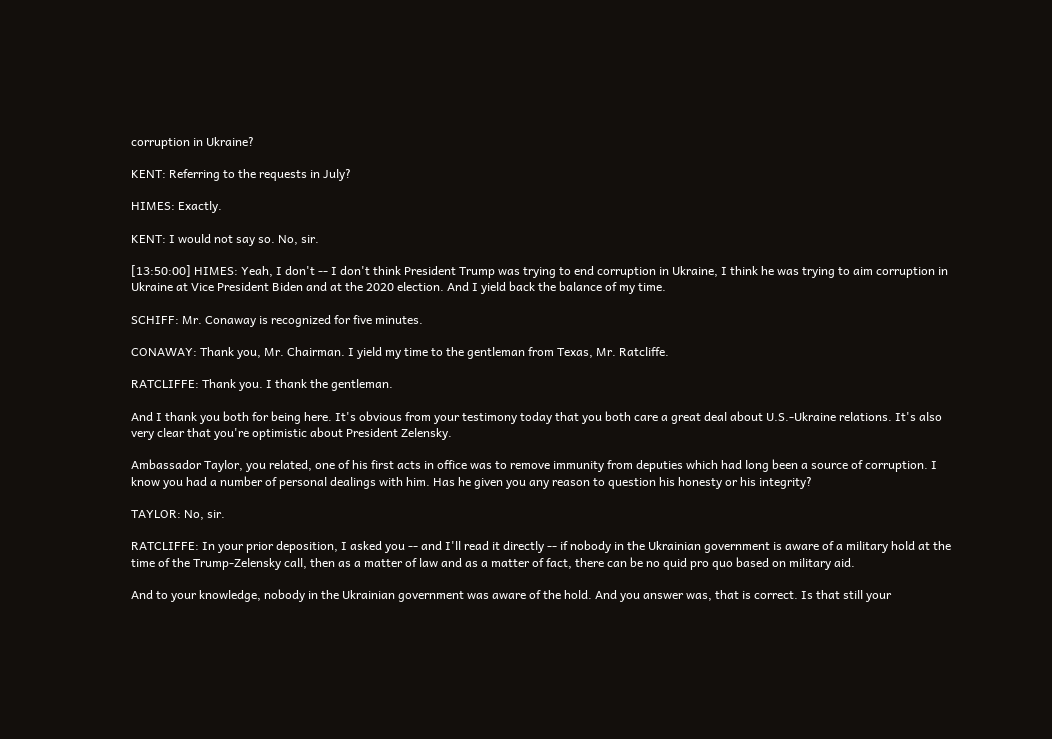corruption in Ukraine?

KENT: Referring to the requests in July?

HIMES: Exactly.

KENT: I would not say so. No, sir.

[13:50:00] HIMES: Yeah, I don't -- I don't think President Trump was trying to end corruption in Ukraine, I think he was trying to aim corruption in Ukraine at Vice President Biden and at the 2020 election. And I yield back the balance of my time.

SCHIFF: Mr. Conaway is recognized for five minutes.

CONAWAY: Thank you, Mr. Chairman. I yield my time to the gentleman from Texas, Mr. Ratcliffe.

RATCLIFFE: Thank you. I thank the gentleman.

And I thank you both for being here. It's obvious from your testimony today that you both care a great deal about U.S.-Ukraine relations. It's also very clear that you're optimistic about President Zelensky.

Ambassador Taylor, you related, one of his first acts in office was to remove immunity from deputies which had long been a source of corruption. I know you had a number of personal dealings with him. Has he given you any reason to question his honesty or his integrity?

TAYLOR: No, sir.

RATCLIFFE: In your prior deposition, I asked you -- and I'll read it directly -- if nobody in the Ukrainian government is aware of a military hold at the time of the Trump-Zelensky call, then as a matter of law and as a matter of fact, there can be no quid pro quo based on military aid.

And to your knowledge, nobody in the Ukrainian government was aware of the hold. And you answer was, that is correct. Is that still your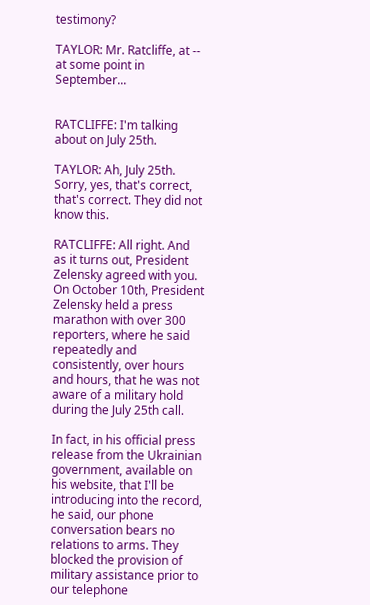testimony?

TAYLOR: Mr. Ratcliffe, at -- at some point in September...


RATCLIFFE: I'm talking about on July 25th.

TAYLOR: Ah, July 25th. Sorry, yes, that's correct, that's correct. They did not know this.

RATCLIFFE: All right. And as it turns out, President Zelensky agreed with you. On October 10th, President Zelensky held a press marathon with over 300 reporters, where he said repeatedly and consistently, over hours and hours, that he was not aware of a military hold during the July 25th call.

In fact, in his official press release from the Ukrainian government, available on his website, that I'll be introducing into the record, he said, our phone conversation bears no relations to arms. They blocked the provision of military assistance prior to our telephone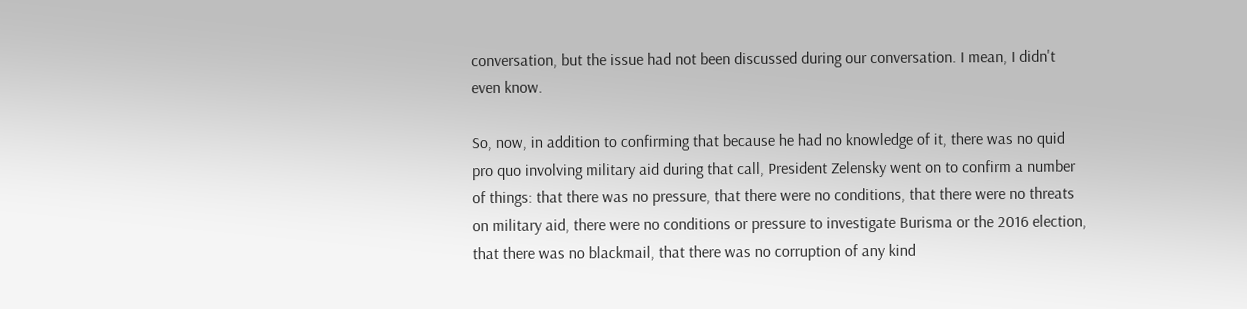conversation, but the issue had not been discussed during our conversation. I mean, I didn't even know.

So, now, in addition to confirming that because he had no knowledge of it, there was no quid pro quo involving military aid during that call, President Zelensky went on to confirm a number of things: that there was no pressure, that there were no conditions, that there were no threats on military aid, there were no conditions or pressure to investigate Burisma or the 2016 election, that there was no blackmail, that there was no corruption of any kind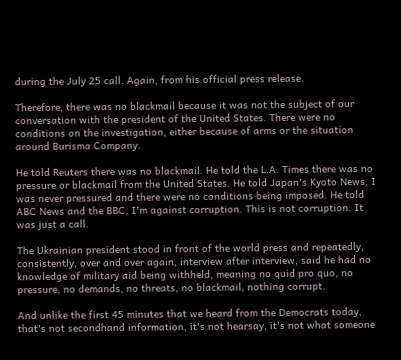during the July 25 call. Again, from his official press release.

Therefore, there was no blackmail because it was not the subject of our conversation with the president of the United States. There were no conditions on the investigation, either because of arms or the situation around Burisma Company.

He told Reuters there was no blackmail. He told the L.A. Times there was no pressure or blackmail from the United States. He told Japan's Kyoto News, I was never pressured and there were no conditions being imposed. He told ABC News and the BBC, I'm against corruption. This is not corruption. It was just a call.

The Ukrainian president stood in front of the world press and repeatedly, consistently, over and over again, interview after interview, said he had no knowledge of military aid being withheld, meaning no quid pro quo, no pressure, no demands, no threats, no blackmail, nothing corrupt.

And unlike the first 45 minutes that we heard from the Democrats today, that's not secondhand information, it's not hearsay, it's not what someone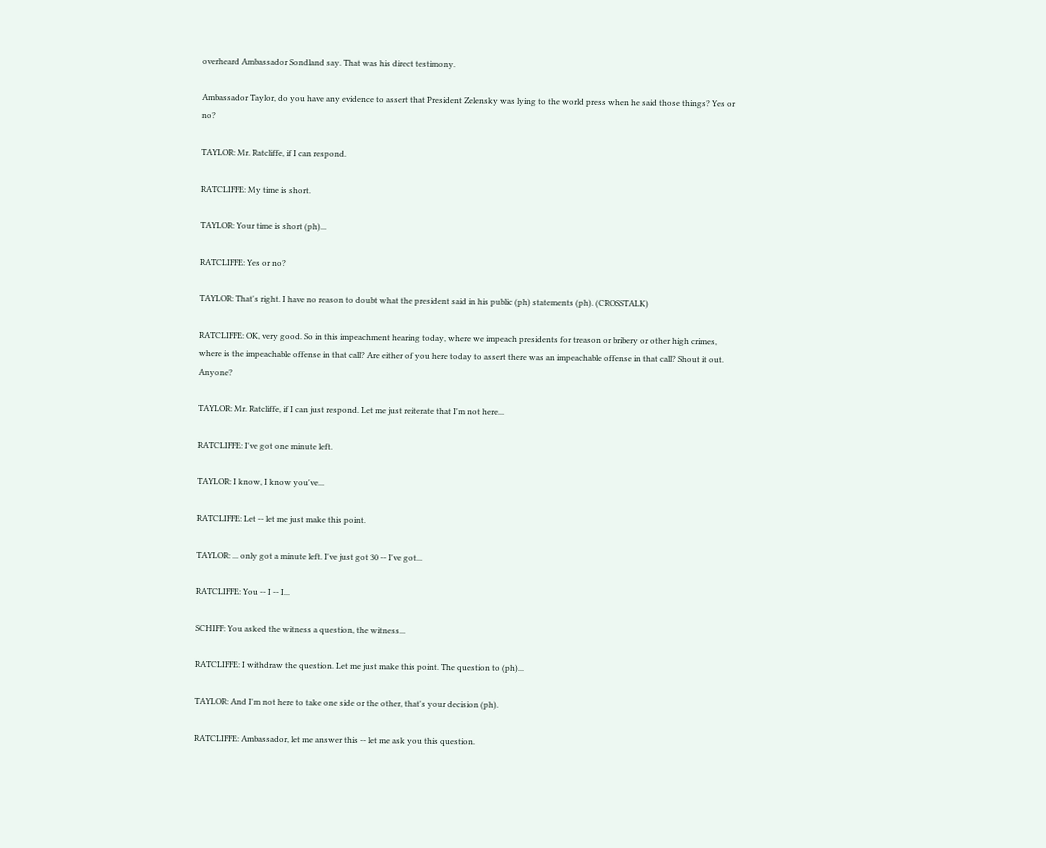overheard Ambassador Sondland say. That was his direct testimony.

Ambassador Taylor, do you have any evidence to assert that President Zelensky was lying to the world press when he said those things? Yes or no?

TAYLOR: Mr. Ratcliffe, if I can respond.

RATCLIFFE: My time is short.

TAYLOR: Your time is short (ph)...

RATCLIFFE: Yes or no?

TAYLOR: That's right. I have no reason to doubt what the president said in his public (ph) statements (ph). (CROSSTALK)

RATCLIFFE: OK, very good. So in this impeachment hearing today, where we impeach presidents for treason or bribery or other high crimes, where is the impeachable offense in that call? Are either of you here today to assert there was an impeachable offense in that call? Shout it out. Anyone?

TAYLOR: Mr. Ratcliffe, if I can just respond. Let me just reiterate that I'm not here...

RATCLIFFE: I've got one minute left.

TAYLOR: I know, I know you've...

RATCLIFFE: Let -- let me just make this point.

TAYLOR: ... only got a minute left. I've just got 30 -- I've got...

RATCLIFFE: You -- I -- I...

SCHIFF: You asked the witness a question, the witness...

RATCLIFFE: I withdraw the question. Let me just make this point. The question to (ph)...

TAYLOR: And I'm not here to take one side or the other, that's your decision (ph).

RATCLIFFE: Ambassador, let me answer this -- let me ask you this question.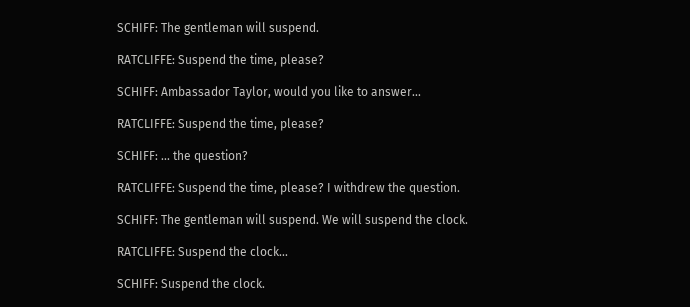SCHIFF: The gentleman will suspend.

RATCLIFFE: Suspend the time, please?

SCHIFF: Ambassador Taylor, would you like to answer...

RATCLIFFE: Suspend the time, please?

SCHIFF: ... the question?

RATCLIFFE: Suspend the time, please? I withdrew the question.

SCHIFF: The gentleman will suspend. We will suspend the clock.

RATCLIFFE: Suspend the clock...

SCHIFF: Suspend the clock.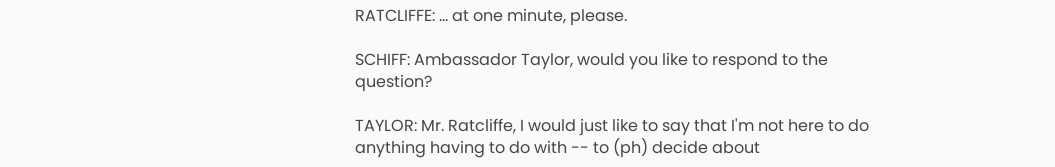RATCLIFFE: ... at one minute, please.

SCHIFF: Ambassador Taylor, would you like to respond to the question?

TAYLOR: Mr. Ratcliffe, I would just like to say that I'm not here to do anything having to do with -- to (ph) decide about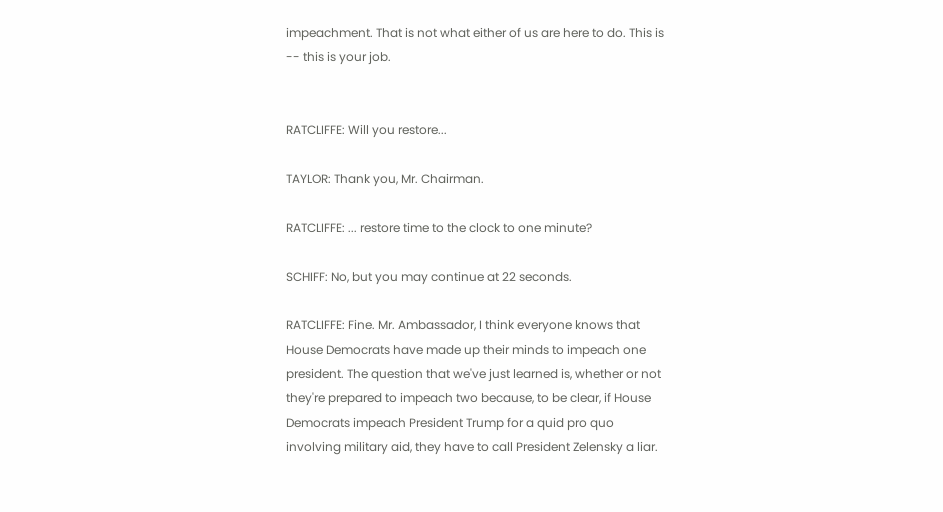impeachment. That is not what either of us are here to do. This is -- this is your job.


RATCLIFFE: Will you restore...

TAYLOR: Thank you, Mr. Chairman.

RATCLIFFE: ... restore time to the clock to one minute?

SCHIFF: No, but you may continue at 22 seconds.

RATCLIFFE: Fine. Mr. Ambassador, I think everyone knows that House Democrats have made up their minds to impeach one president. The question that we've just learned is, whether or not they're prepared to impeach two because, to be clear, if House Democrats impeach President Trump for a quid pro quo involving military aid, they have to call President Zelensky a liar.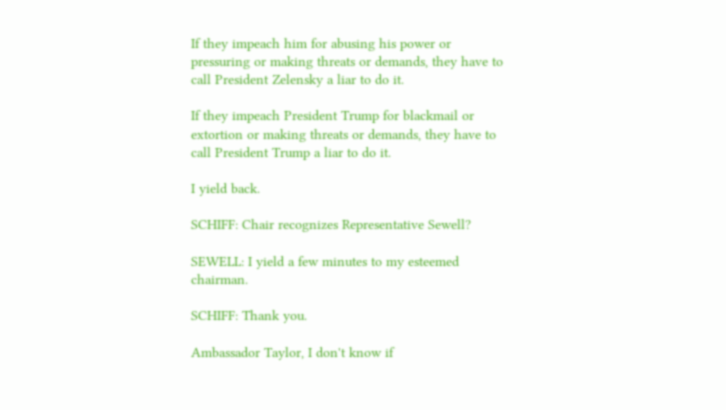If they impeach him for abusing his power or pressuring or making threats or demands, they have to call President Zelensky a liar to do it.

If they impeach President Trump for blackmail or extortion or making threats or demands, they have to call President Trump a liar to do it.

I yield back.

SCHIFF: Chair recognizes Representative Sewell?

SEWELL: I yield a few minutes to my esteemed chairman.

SCHIFF: Thank you.

Ambassador Taylor, I don't know if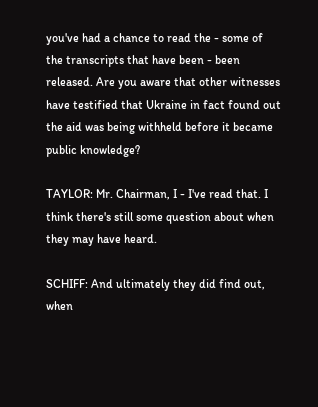you've had a chance to read the - some of the transcripts that have been - been released. Are you aware that other witnesses have testified that Ukraine in fact found out the aid was being withheld before it became public knowledge?

TAYLOR: Mr. Chairman, I - I've read that. I think there's still some question about when they may have heard.

SCHIFF: And ultimately they did find out, when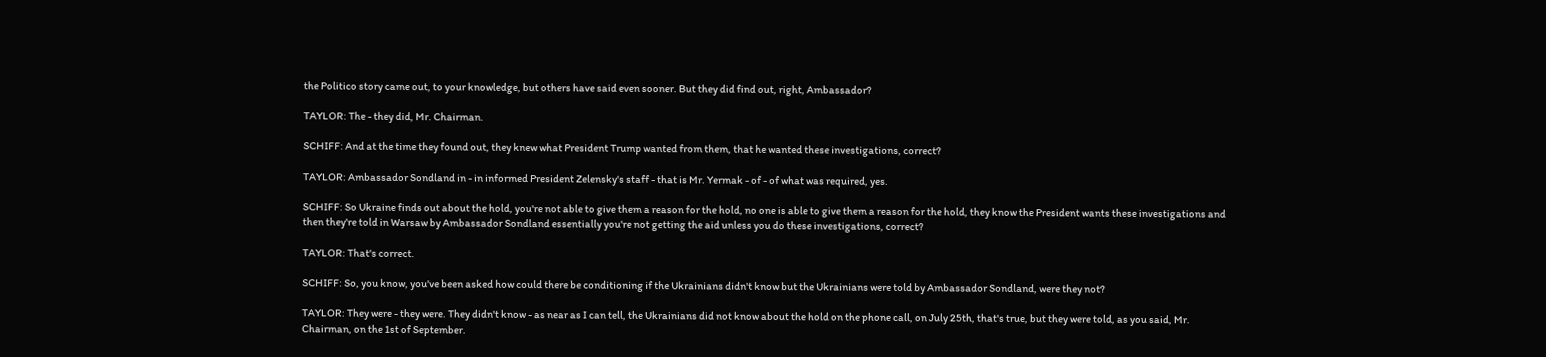the Politico story came out, to your knowledge, but others have said even sooner. But they did find out, right, Ambassador?

TAYLOR: The - they did, Mr. Chairman.

SCHIFF: And at the time they found out, they knew what President Trump wanted from them, that he wanted these investigations, correct?

TAYLOR: Ambassador Sondland in - in informed President Zelensky's staff - that is Mr. Yermak - of - of what was required, yes.

SCHIFF: So Ukraine finds out about the hold, you're not able to give them a reason for the hold, no one is able to give them a reason for the hold, they know the President wants these investigations and then they're told in Warsaw by Ambassador Sondland essentially you're not getting the aid unless you do these investigations, correct?

TAYLOR: That's correct.

SCHIFF: So, you know, you've been asked how could there be conditioning if the Ukrainians didn't know but the Ukrainians were told by Ambassador Sondland, were they not?

TAYLOR: They were - they were. They didn't know - as near as I can tell, the Ukrainians did not know about the hold on the phone call, on July 25th, that's true, but they were told, as you said, Mr. Chairman, on the 1st of September.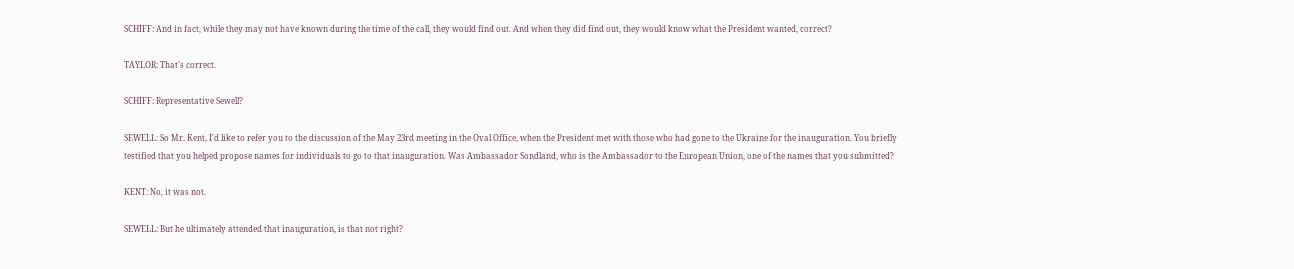SCHIFF: And in fact, while they may not have known during the time of the call, they would find out. And when they did find out, they would know what the President wanted, correct?

TAYLOR: That's correct.

SCHIFF: Representative Sewell?

SEWELL: So Mr. Kent, I'd like to refer you to the discussion of the May 23rd meeting in the Oval Office, when the President met with those who had gone to the Ukraine for the inauguration. You briefly testified that you helped propose names for individuals to go to that inauguration. Was Ambassador Sondland, who is the Ambassador to the European Union, one of the names that you submitted?

KENT: No, it was not.

SEWELL: But he ultimately attended that inauguration, is that not right?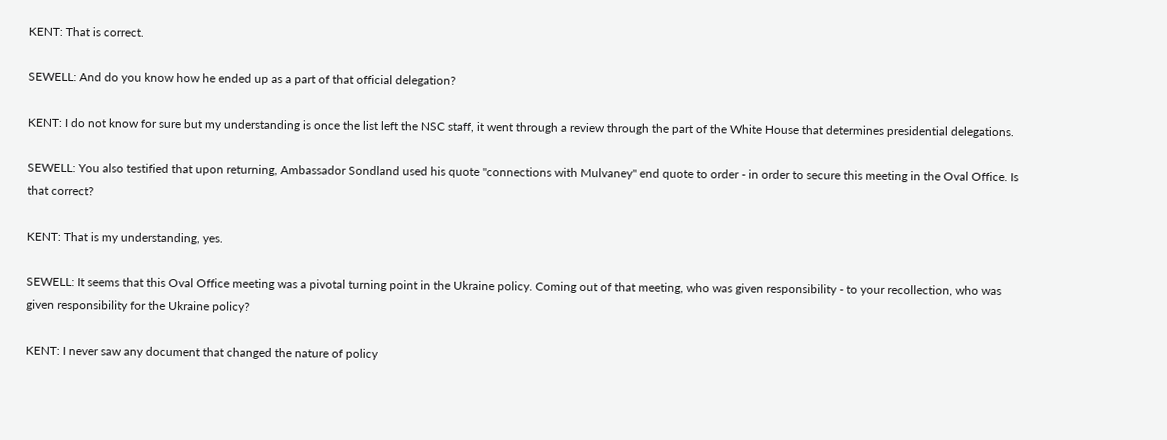KENT: That is correct.

SEWELL: And do you know how he ended up as a part of that official delegation?

KENT: I do not know for sure but my understanding is once the list left the NSC staff, it went through a review through the part of the White House that determines presidential delegations.

SEWELL: You also testified that upon returning, Ambassador Sondland used his quote "connections with Mulvaney" end quote to order - in order to secure this meeting in the Oval Office. Is that correct?

KENT: That is my understanding, yes.

SEWELL: It seems that this Oval Office meeting was a pivotal turning point in the Ukraine policy. Coming out of that meeting, who was given responsibility - to your recollection, who was given responsibility for the Ukraine policy?

KENT: I never saw any document that changed the nature of policy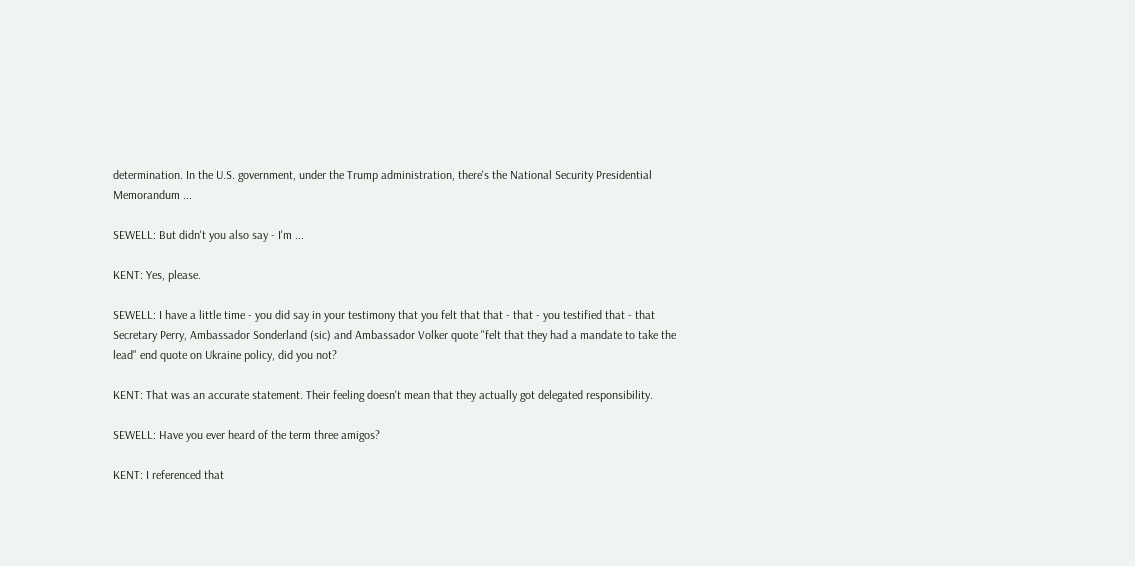determination. In the U.S. government, under the Trump administration, there's the National Security Presidential Memorandum ...

SEWELL: But didn't you also say - I'm ...

KENT: Yes, please.

SEWELL: I have a little time - you did say in your testimony that you felt that that - that - you testified that - that Secretary Perry, Ambassador Sonderland (sic) and Ambassador Volker quote "felt that they had a mandate to take the lead" end quote on Ukraine policy, did you not?

KENT: That was an accurate statement. Their feeling doesn't mean that they actually got delegated responsibility.

SEWELL: Have you ever heard of the term three amigos?

KENT: I referenced that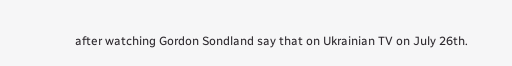after watching Gordon Sondland say that on Ukrainian TV on July 26th.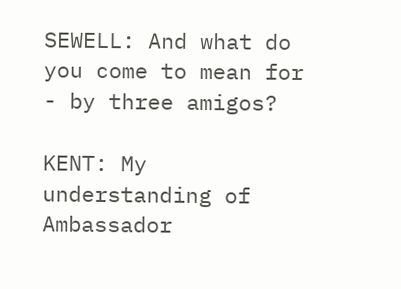SEWELL: And what do you come to mean for - by three amigos?

KENT: My understanding of Ambassador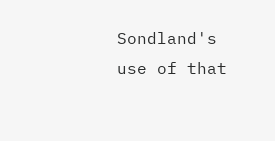Sondland's use of that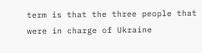term is that the three people that were in charge of Ukraine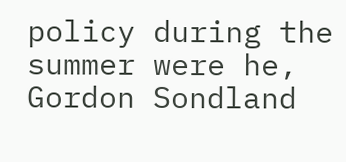policy during the summer were he, Gordon Sondland